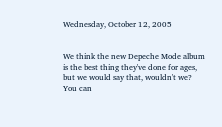Wednesday, October 12, 2005


We think the new Depeche Mode album is the best thing they've done for ages, but we would say that, wouldn't we? You can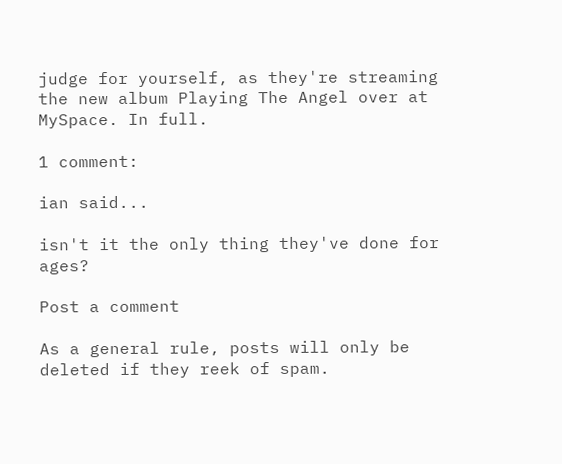judge for yourself, as they're streaming the new album Playing The Angel over at MySpace. In full.

1 comment:

ian said...

isn't it the only thing they've done for ages?

Post a comment

As a general rule, posts will only be deleted if they reek of spam.